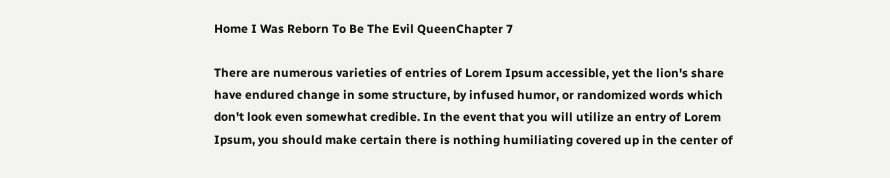Home I Was Reborn To Be The Evil QueenChapter 7

There are numerous varieties of entries of Lorem Ipsum accessible, yet the lion's share have endured change in some structure, by infused humor, or randomized words which don't look even somewhat credible. In the event that you will utilize an entry of Lorem Ipsum, you should make certain there is nothing humiliating covered up in the center of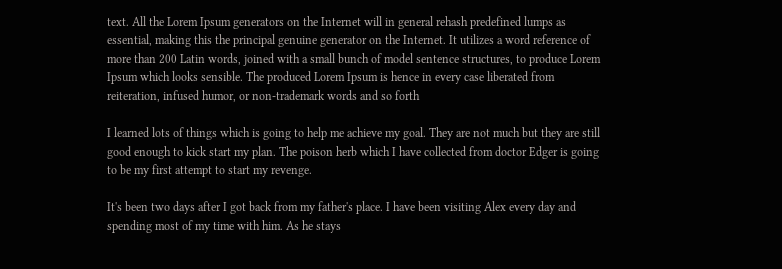text. All the Lorem Ipsum generators on the Internet will in general rehash predefined lumps as essential, making this the principal genuine generator on the Internet. It utilizes a word reference of more than 200 Latin words, joined with a small bunch of model sentence structures, to produce Lorem Ipsum which looks sensible. The produced Lorem Ipsum is hence in every case liberated from reiteration, infused humor, or non-trademark words and so forth

I learned lots of things which is going to help me achieve my goal. They are not much but they are still good enough to kick start my plan. The poison herb which I have collected from doctor Edger is going to be my first attempt to start my revenge.

It's been two days after I got back from my father's place. I have been visiting Alex every day and spending most of my time with him. As he stays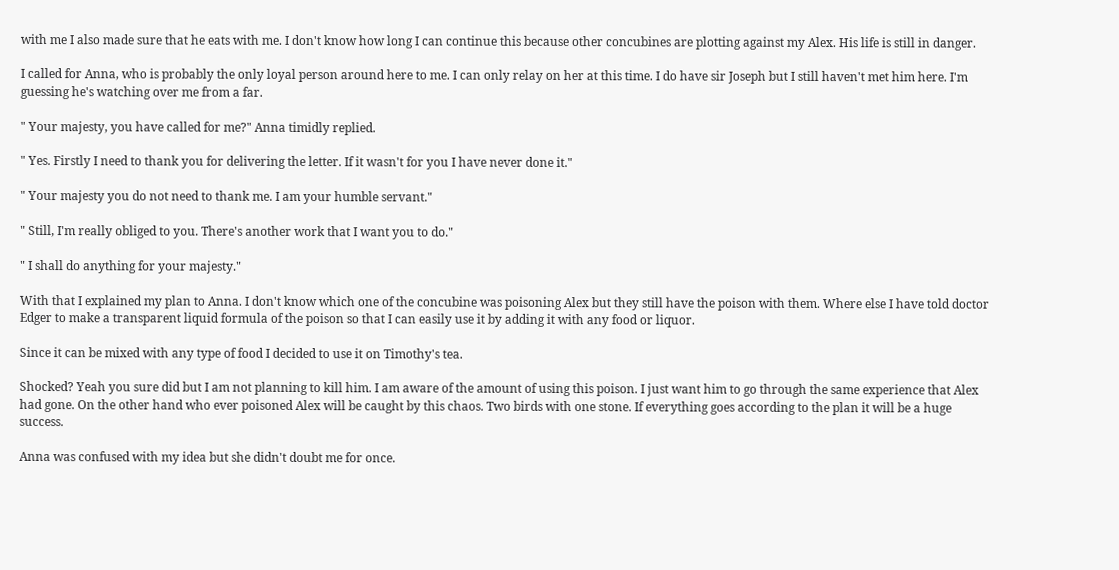with me I also made sure that he eats with me. I don't know how long I can continue this because other concubines are plotting against my Alex. His life is still in danger.

I called for Anna, who is probably the only loyal person around here to me. I can only relay on her at this time. I do have sir Joseph but I still haven't met him here. I'm guessing he's watching over me from a far.

" Your majesty, you have called for me?" Anna timidly replied.

" Yes. Firstly I need to thank you for delivering the letter. If it wasn't for you I have never done it."

" Your majesty you do not need to thank me. I am your humble servant."

" Still, I'm really obliged to you. There's another work that I want you to do."

" I shall do anything for your majesty."

With that I explained my plan to Anna. I don't know which one of the concubine was poisoning Alex but they still have the poison with them. Where else I have told doctor Edger to make a transparent liquid formula of the poison so that I can easily use it by adding it with any food or liquor.

Since it can be mixed with any type of food I decided to use it on Timothy's tea.

Shocked? Yeah you sure did but I am not planning to kill him. I am aware of the amount of using this poison. I just want him to go through the same experience that Alex had gone. On the other hand who ever poisoned Alex will be caught by this chaos. Two birds with one stone. If everything goes according to the plan it will be a huge success.

Anna was confused with my idea but she didn't doubt me for once.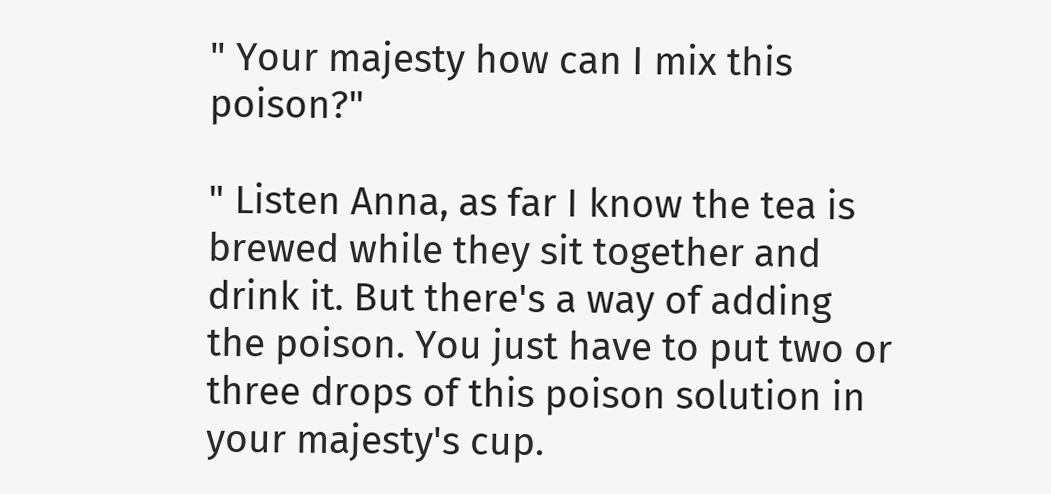" Your majesty how can I mix this poison?"

" Listen Anna, as far I know the tea is brewed while they sit together and drink it. But there's a way of adding the poison. You just have to put two or three drops of this poison solution in your majesty's cup.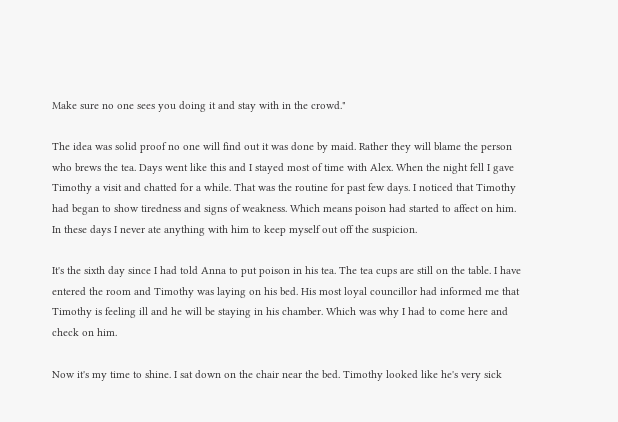Make sure no one sees you doing it and stay with in the crowd."

The idea was solid proof no one will find out it was done by maid. Rather they will blame the person who brews the tea. Days went like this and I stayed most of time with Alex. When the night fell I gave Timothy a visit and chatted for a while. That was the routine for past few days. I noticed that Timothy had began to show tiredness and signs of weakness. Which means poison had started to affect on him. In these days I never ate anything with him to keep myself out off the suspicion.

It's the sixth day since I had told Anna to put poison in his tea. The tea cups are still on the table. I have entered the room and Timothy was laying on his bed. His most loyal councillor had informed me that Timothy is feeling ill and he will be staying in his chamber. Which was why I had to come here and check on him.

Now it's my time to shine. I sat down on the chair near the bed. Timothy looked like he's very sick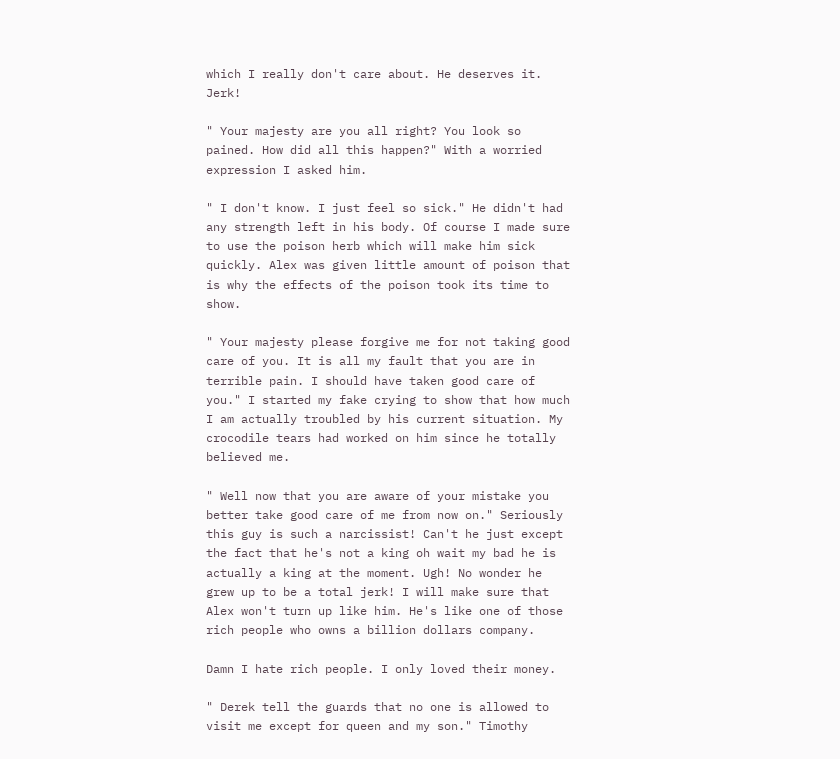which I really don't care about. He deserves it. Jerk!

" Your majesty are you all right? You look so pained. How did all this happen?" With a worried expression I asked him.

" I don't know. I just feel so sick." He didn't had any strength left in his body. Of course I made sure to use the poison herb which will make him sick quickly. Alex was given little amount of poison that is why the effects of the poison took its time to show.

" Your majesty please forgive me for not taking good care of you. It is all my fault that you are in terrible pain. I should have taken good care of you." I started my fake crying to show that how much I am actually troubled by his current situation. My crocodile tears had worked on him since he totally believed me.

" Well now that you are aware of your mistake you better take good care of me from now on." Seriously this guy is such a narcissist! Can't he just except the fact that he's not a king oh wait my bad he is actually a king at the moment. Ugh! No wonder he grew up to be a total jerk! I will make sure that Alex won't turn up like him. He's like one of those rich people who owns a billion dollars company.

Damn I hate rich people. I only loved their money.

" Derek tell the guards that no one is allowed to visit me except for queen and my son." Timothy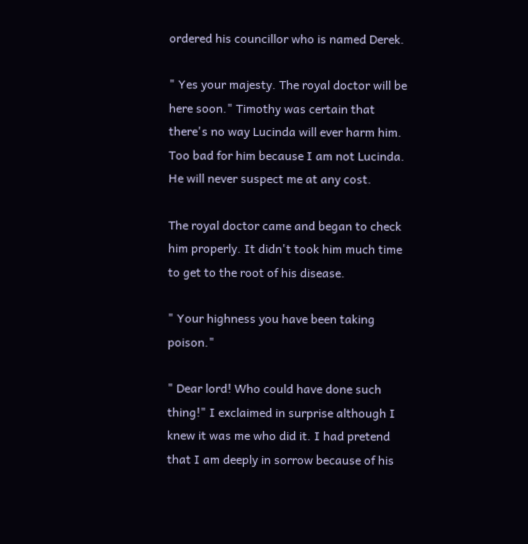ordered his councillor who is named Derek.

" Yes your majesty. The royal doctor will be here soon." Timothy was certain that there's no way Lucinda will ever harm him. Too bad for him because I am not Lucinda. He will never suspect me at any cost.

The royal doctor came and began to check him properly. It didn't took him much time to get to the root of his disease.

" Your highness you have been taking poison."

" Dear lord! Who could have done such thing!" I exclaimed in surprise although I knew it was me who did it. I had pretend that I am deeply in sorrow because of his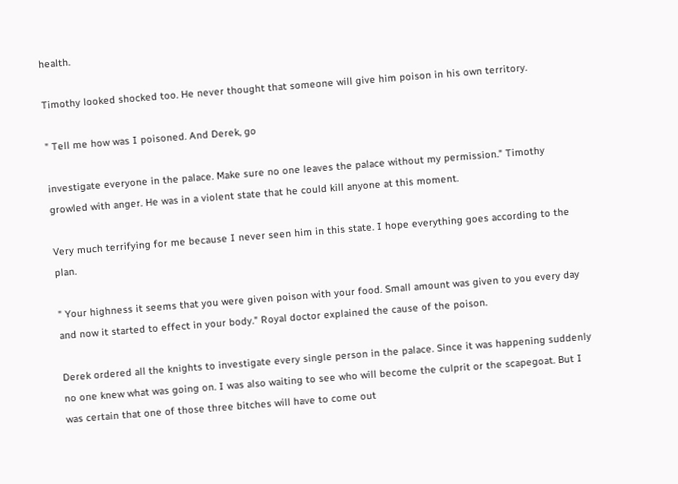health.

Timothy looked shocked too. He never thought that someone will give him poison in his own territory.

" Tell me how was I poisoned. And Derek, go

investigate everyone in the palace. Make sure no one leaves the palace without my permission." Timothy growled with anger. He was in a violent state that he could kill anyone at this moment.

Very much terrifying for me because I never seen him in this state. I hope everything goes according to the plan.

" Your highness it seems that you were given poison with your food. Small amount was given to you every day and now it started to effect in your body." Royal doctor explained the cause of the poison.

Derek ordered all the knights to investigate every single person in the palace. Since it was happening suddenly no one knew what was going on. I was also waiting to see who will become the culprit or the scapegoat. But I was certain that one of those three bitches will have to come out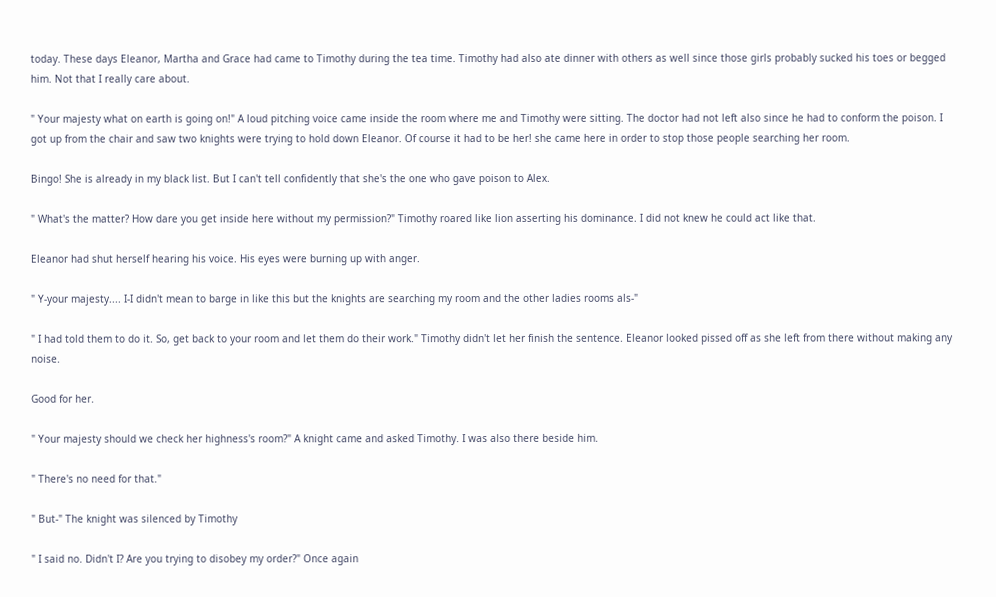today. These days Eleanor, Martha and Grace had came to Timothy during the tea time. Timothy had also ate dinner with others as well since those girls probably sucked his toes or begged him. Not that I really care about.

" Your majesty what on earth is going on!" A loud pitching voice came inside the room where me and Timothy were sitting. The doctor had not left also since he had to conform the poison. I got up from the chair and saw two knights were trying to hold down Eleanor. Of course it had to be her! she came here in order to stop those people searching her room.

Bingo! She is already in my black list. But I can't tell confidently that she's the one who gave poison to Alex.

" What's the matter? How dare you get inside here without my permission?" Timothy roared like lion asserting his dominance. I did not knew he could act like that.

Eleanor had shut herself hearing his voice. His eyes were burning up with anger.

" Y-your majesty.... I-I didn't mean to barge in like this but the knights are searching my room and the other ladies rooms als-"

" I had told them to do it. So, get back to your room and let them do their work." Timothy didn't let her finish the sentence. Eleanor looked pissed off as she left from there without making any noise.

Good for her.

" Your majesty should we check her highness's room?" A knight came and asked Timothy. I was also there beside him.

" There's no need for that."

" But-" The knight was silenced by Timothy

" I said no. Didn't I? Are you trying to disobey my order?" Once again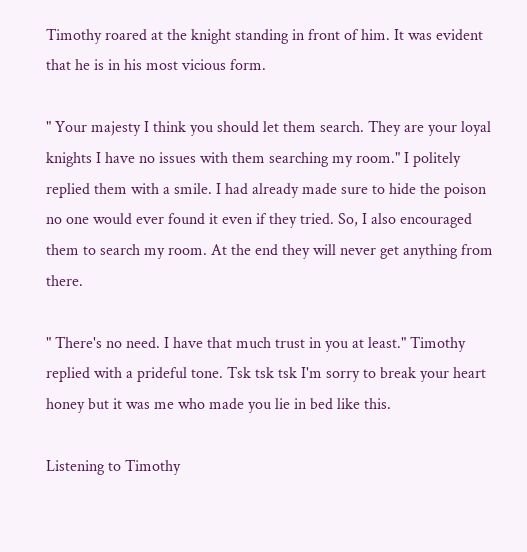Timothy roared at the knight standing in front of him. It was evident that he is in his most vicious form.

" Your majesty I think you should let them search. They are your loyal knights I have no issues with them searching my room." I politely replied them with a smile. I had already made sure to hide the poison no one would ever found it even if they tried. So, I also encouraged them to search my room. At the end they will never get anything from there.

" There's no need. I have that much trust in you at least." Timothy replied with a prideful tone. Tsk tsk tsk I'm sorry to break your heart honey but it was me who made you lie in bed like this.

Listening to Timothy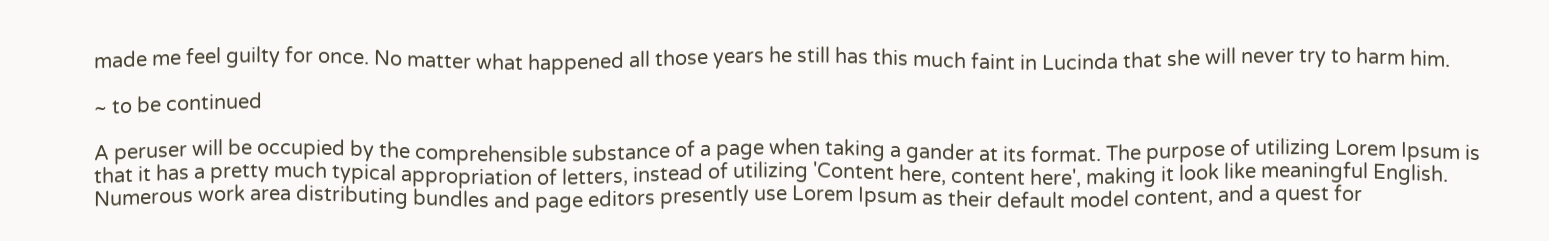made me feel guilty for once. No matter what happened all those years he still has this much faint in Lucinda that she will never try to harm him.

~ to be continued

A peruser will be occupied by the comprehensible substance of a page when taking a gander at its format. The purpose of utilizing Lorem Ipsum is that it has a pretty much typical appropriation of letters, instead of utilizing 'Content here, content here', making it look like meaningful English. Numerous work area distributing bundles and page editors presently use Lorem Ipsum as their default model content, and a quest for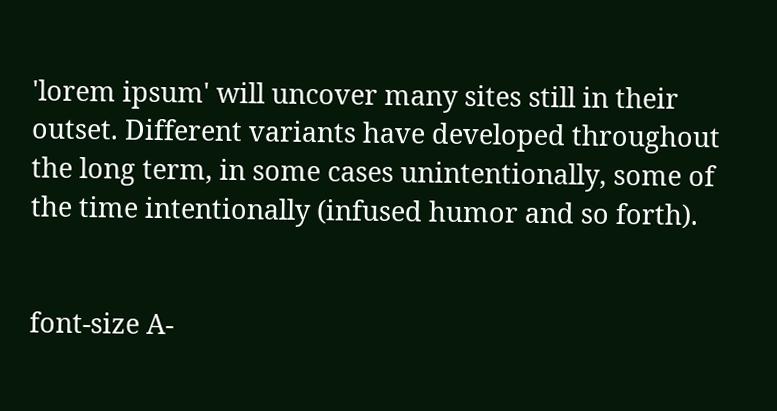'lorem ipsum' will uncover many sites still in their outset. Different variants have developed throughout the long term, in some cases unintentionally, some of the time intentionally (infused humor and so forth).


font-size A-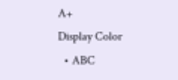A+
Display Color
  • ABC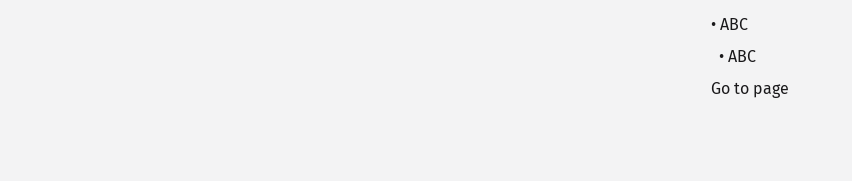• ABC
  • ABC
Go to page